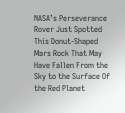NASA’s Perseverance Rover Just Spotted This Donut-Shaped Mars Rock That May Have Fallen From the Sky to the Surface Of the Red Planet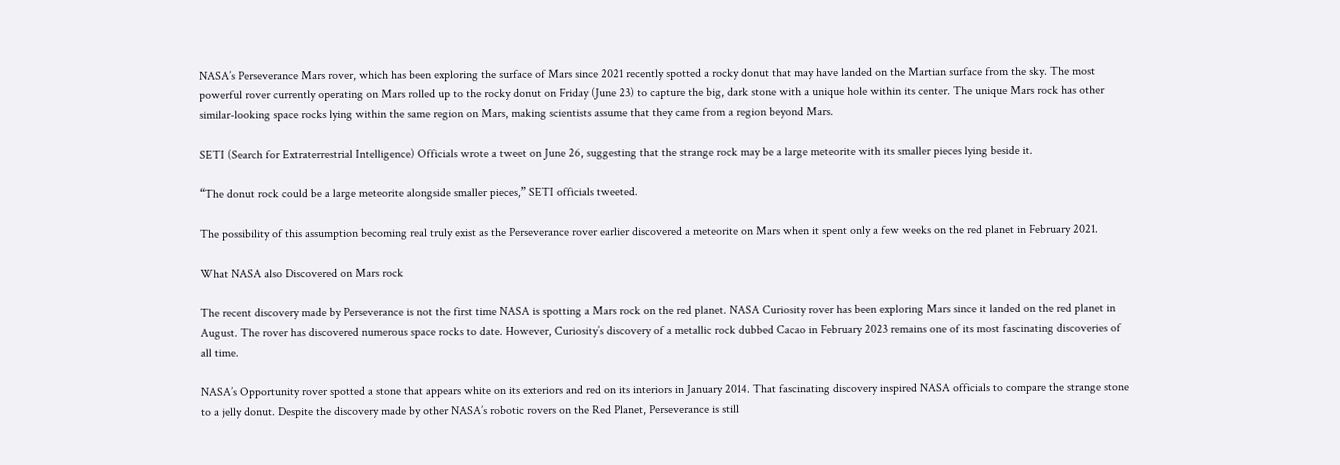NASA’s Perseverance Mars rover, which has been exploring the surface of Mars since 2021 recently spotted a rocky donut that may have landed on the Martian surface from the sky. The most powerful rover currently operating on Mars rolled up to the rocky donut on Friday (June 23) to capture the big, dark stone with a unique hole within its center. The unique Mars rock has other similar-looking space rocks lying within the same region on Mars, making scientists assume that they came from a region beyond Mars.

SETI (Search for Extraterrestrial Intelligence) Officials wrote a tweet on June 26, suggesting that the strange rock may be a large meteorite with its smaller pieces lying beside it.

“The donut rock could be a large meteorite alongside smaller pieces,” SETI officials tweeted.

The possibility of this assumption becoming real truly exist as the Perseverance rover earlier discovered a meteorite on Mars when it spent only a few weeks on the red planet in February 2021.

What NASA also Discovered on Mars rock

The recent discovery made by Perseverance is not the first time NASA is spotting a Mars rock on the red planet. NASA Curiosity rover has been exploring Mars since it landed on the red planet in August. The rover has discovered numerous space rocks to date. However, Curiosity’s discovery of a metallic rock dubbed Cacao in February 2023 remains one of its most fascinating discoveries of all time.

NASA’s Opportunity rover spotted a stone that appears white on its exteriors and red on its interiors in January 2014. That fascinating discovery inspired NASA officials to compare the strange stone to a jelly donut. Despite the discovery made by other NASA’s robotic rovers on the Red Planet, Perseverance is still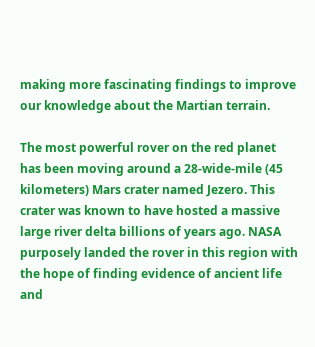making more fascinating findings to improve our knowledge about the Martian terrain.

The most powerful rover on the red planet has been moving around a 28-wide-mile (45 kilometers) Mars crater named Jezero. This crater was known to have hosted a massive large river delta billions of years ago. NASA purposely landed the rover in this region with the hope of finding evidence of ancient life and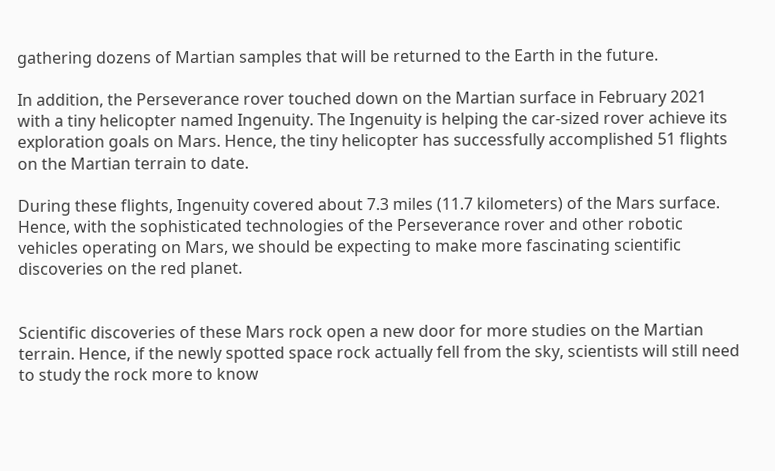gathering dozens of Martian samples that will be returned to the Earth in the future.

In addition, the Perseverance rover touched down on the Martian surface in February 2021 with a tiny helicopter named Ingenuity. The Ingenuity is helping the car-sized rover achieve its exploration goals on Mars. Hence, the tiny helicopter has successfully accomplished 51 flights on the Martian terrain to date.

During these flights, Ingenuity covered about 7.3 miles (11.7 kilometers) of the Mars surface. Hence, with the sophisticated technologies of the Perseverance rover and other robotic vehicles operating on Mars, we should be expecting to make more fascinating scientific discoveries on the red planet.


Scientific discoveries of these Mars rock open a new door for more studies on the Martian terrain. Hence, if the newly spotted space rock actually fell from the sky, scientists will still need to study the rock more to know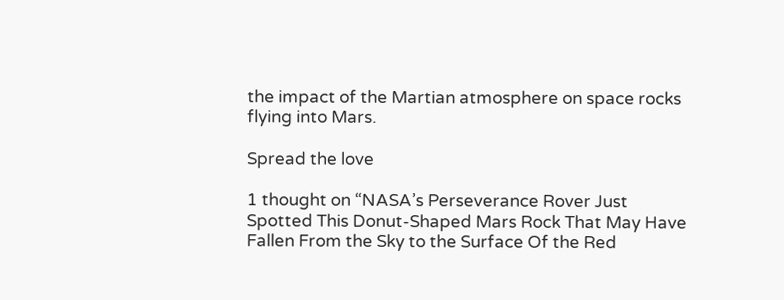the impact of the Martian atmosphere on space rocks flying into Mars.

Spread the love

1 thought on “NASA’s Perseverance Rover Just Spotted This Donut-Shaped Mars Rock That May Have Fallen From the Sky to the Surface Of the Red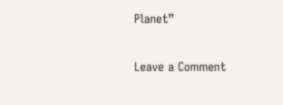Planet”

Leave a Comment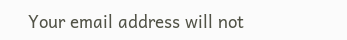Your email address will not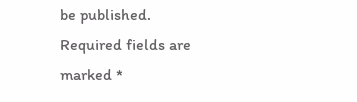be published. Required fields are marked *